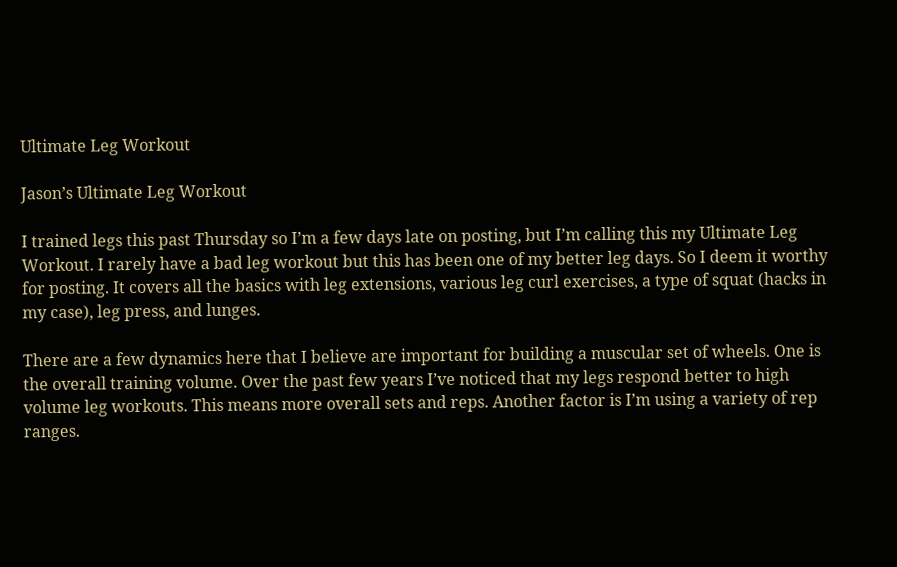Ultimate Leg Workout

Jason’s Ultimate Leg Workout

I trained legs this past Thursday so I’m a few days late on posting, but I’m calling this my Ultimate Leg Workout. I rarely have a bad leg workout but this has been one of my better leg days. So I deem it worthy for posting. It covers all the basics with leg extensions, various leg curl exercises, a type of squat (hacks in my case), leg press, and lunges.

There are a few dynamics here that I believe are important for building a muscular set of wheels. One is the overall training volume. Over the past few years I’ve noticed that my legs respond better to high volume leg workouts. This means more overall sets and reps. Another factor is I’m using a variety of rep ranges.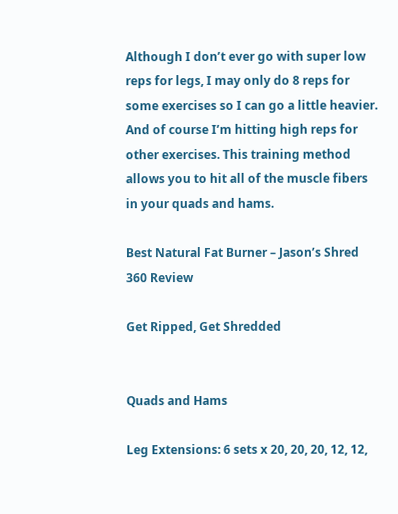Although I don’t ever go with super low reps for legs, I may only do 8 reps for some exercises so I can go a little heavier. And of course I’m hitting high reps for other exercises. This training method allows you to hit all of the muscle fibers in your quads and hams.

Best Natural Fat Burner – Jason’s Shred 360 Review

Get Ripped, Get Shredded


Quads and Hams

Leg Extensions: 6 sets x 20, 20, 20, 12, 12,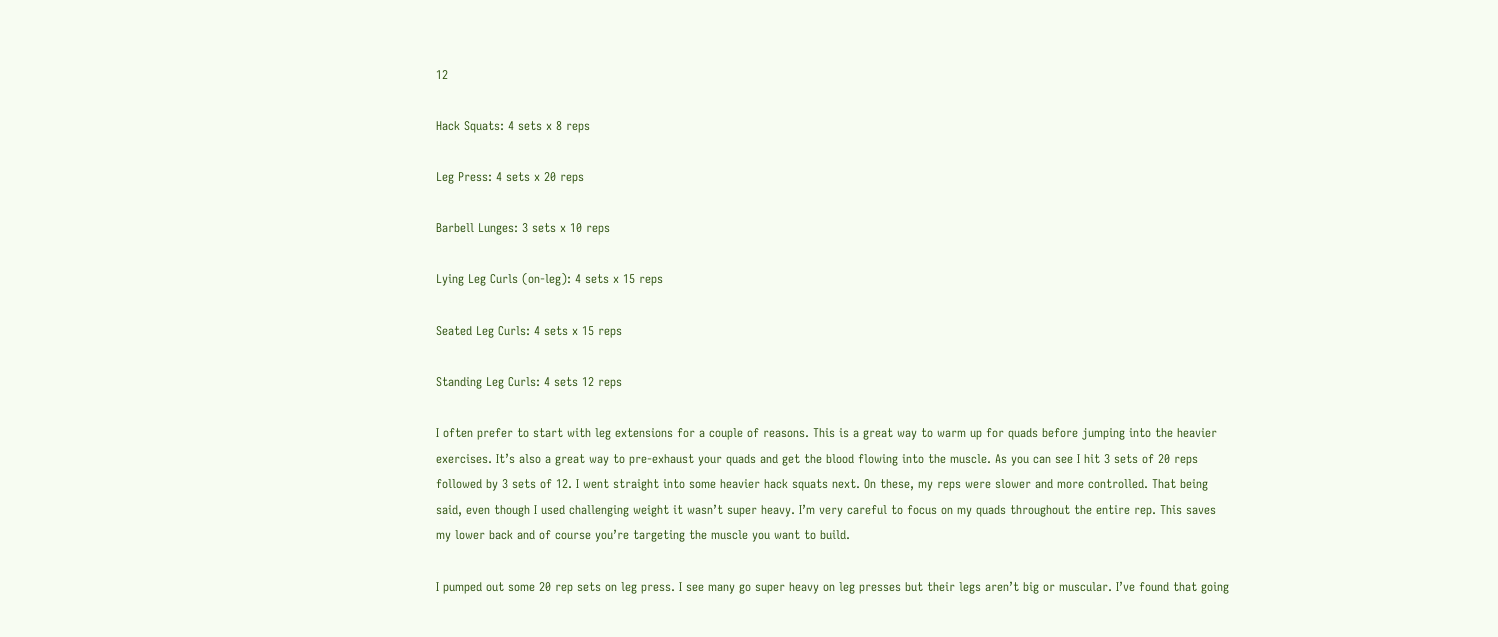12

Hack Squats: 4 sets x 8 reps

Leg Press: 4 sets x 20 reps

Barbell Lunges: 3 sets x 10 reps

Lying Leg Curls (on-leg): 4 sets x 15 reps

Seated Leg Curls: 4 sets x 15 reps

Standing Leg Curls: 4 sets 12 reps

I often prefer to start with leg extensions for a couple of reasons. This is a great way to warm up for quads before jumping into the heavier exercises. It’s also a great way to pre-exhaust your quads and get the blood flowing into the muscle. As you can see I hit 3 sets of 20 reps followed by 3 sets of 12. I went straight into some heavier hack squats next. On these, my reps were slower and more controlled. That being said, even though I used challenging weight it wasn’t super heavy. I’m very careful to focus on my quads throughout the entire rep. This saves my lower back and of course you’re targeting the muscle you want to build.

I pumped out some 20 rep sets on leg press. I see many go super heavy on leg presses but their legs aren’t big or muscular. I’ve found that going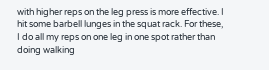with higher reps on the leg press is more effective. I hit some barbell lunges in the squat rack. For these, I do all my reps on one leg in one spot rather than doing walking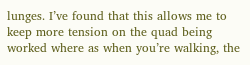lunges. I’ve found that this allows me to keep more tension on the quad being worked where as when you’re walking, the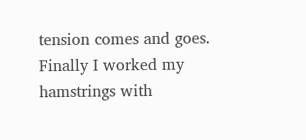tension comes and goes. Finally I worked my hamstrings with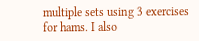multiple sets using 3 exercises for hams. I also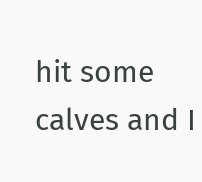hit some calves and I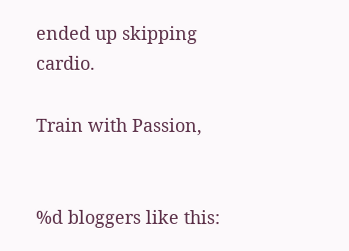ended up skipping cardio.

Train with Passion,


%d bloggers like this: